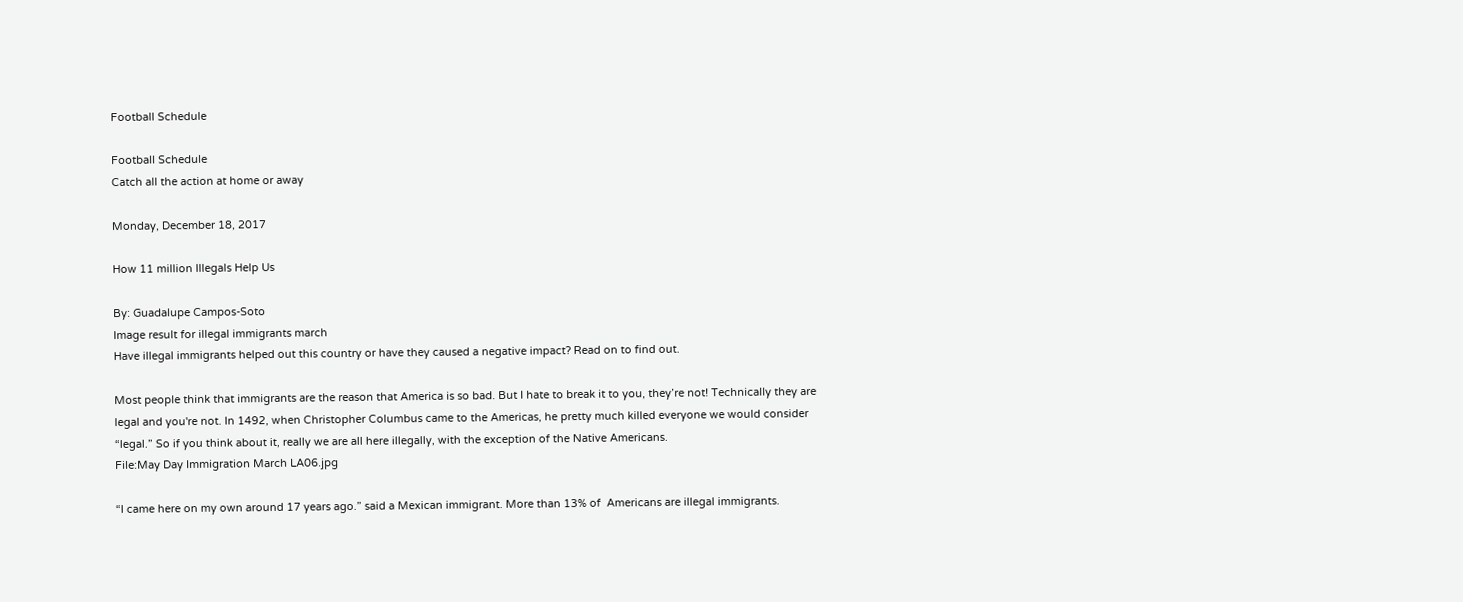Football Schedule

Football Schedule
Catch all the action at home or away

Monday, December 18, 2017

How 11 million Illegals Help Us

By: Guadalupe Campos-Soto
Image result for illegal immigrants march
Have illegal immigrants helped out this country or have they caused a negative impact? Read on to find out.

Most people think that immigrants are the reason that America is so bad. But I hate to break it to you, they’re not! Technically they are legal and you're not. In 1492, when Christopher Columbus came to the Americas, he pretty much killed everyone we would consider “legal.” So if you think about it, really we are all here illegally, with the exception of the Native Americans.
File:May Day Immigration March LA06.jpg

“I came here on my own around 17 years ago.” said a Mexican immigrant. More than 13% of  Americans are illegal immigrants.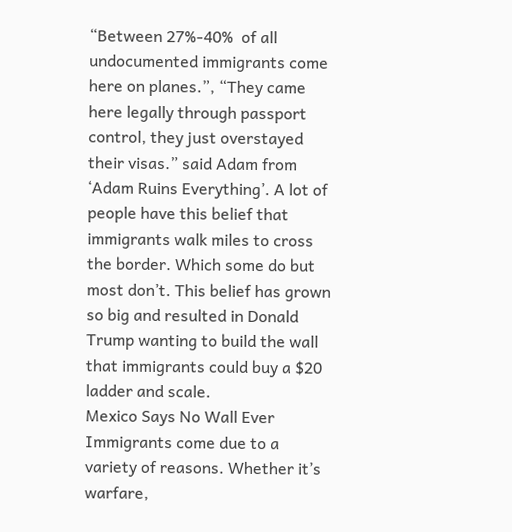“Between 27%-40%  of all undocumented immigrants come here on planes.”, “They came here legally through passport control, they just overstayed their visas.” said Adam from ‘Adam Ruins Everything’. A lot of people have this belief that immigrants walk miles to cross the border. Which some do but most don’t. This belief has grown so big and resulted in Donald Trump wanting to build the wall that immigrants could buy a $20 ladder and scale.
Mexico Says No Wall Ever
Immigrants come due to a variety of reasons. Whether it’s  warfare,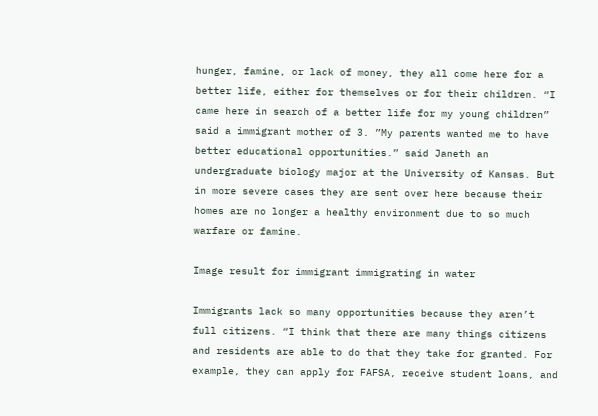hunger, famine, or lack of money, they all come here for a better life, either for themselves or for their children. “I came here in search of a better life for my young children” said a immigrant mother of 3. ”My parents wanted me to have better educational opportunities.” said Janeth an undergraduate biology major at the University of Kansas. But in more severe cases they are sent over here because their homes are no longer a healthy environment due to so much warfare or famine.

Image result for immigrant immigrating in water

Immigrants lack so many opportunities because they aren’t full citizens. “I think that there are many things citizens and residents are able to do that they take for granted. For example, they can apply for FAFSA, receive student loans, and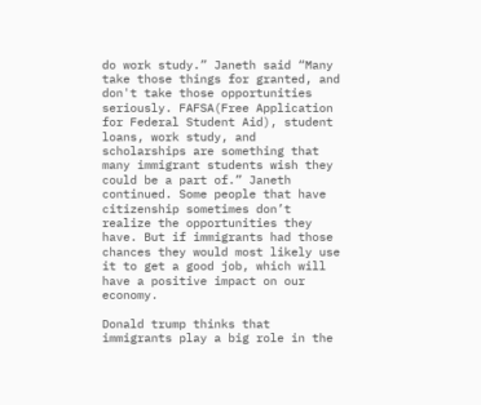do work study.” Janeth said “Many take those things for granted, and don't take those opportunities seriously. FAFSA(Free Application for Federal Student Aid), student loans, work study, and scholarships are something that many immigrant students wish they could be a part of.” Janeth continued. Some people that have citizenship sometimes don’t realize the opportunities they have. But if immigrants had those chances they would most likely use it to get a good job, which will have a positive impact on our economy.

Donald trump thinks that immigrants play a big role in the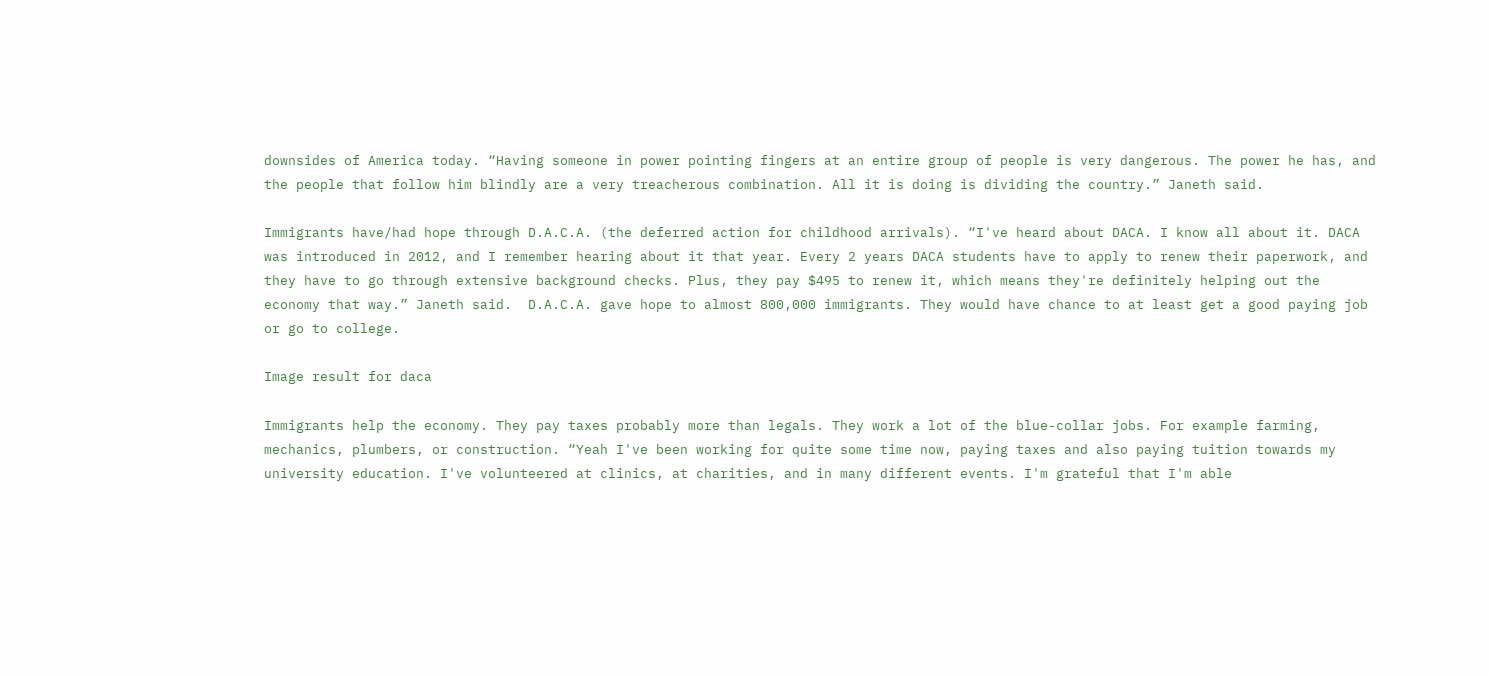downsides of America today. “Having someone in power pointing fingers at an entire group of people is very dangerous. The power he has, and the people that follow him blindly are a very treacherous combination. All it is doing is dividing the country.” Janeth said.

Immigrants have/had hope through D.A.C.A. (the deferred action for childhood arrivals). “I've heard about DACA. I know all about it. DACA was introduced in 2012, and I remember hearing about it that year. Every 2 years DACA students have to apply to renew their paperwork, and they have to go through extensive background checks. Plus, they pay $495 to renew it, which means they're definitely helping out the economy that way.” Janeth said.  D.A.C.A. gave hope to almost 800,000 immigrants. They would have chance to at least get a good paying job or go to college.

Image result for daca

Immigrants help the economy. They pay taxes probably more than legals. They work a lot of the blue-collar jobs. For example farming, mechanics, plumbers, or construction. “Yeah I've been working for quite some time now, paying taxes and also paying tuition towards my university education. I've volunteered at clinics, at charities, and in many different events. I'm grateful that I'm able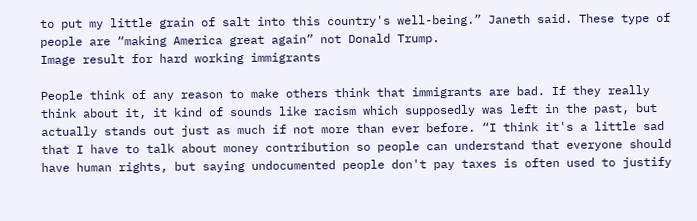to put my little grain of salt into this country's well-being.” Janeth said. These type of people are “making America great again” not Donald Trump.
Image result for hard working immigrants

People think of any reason to make others think that immigrants are bad. If they really think about it, it kind of sounds like racism which supposedly was left in the past, but actually stands out just as much if not more than ever before. “I think it's a little sad that I have to talk about money contribution so people can understand that everyone should have human rights, but saying undocumented people don't pay taxes is often used to justify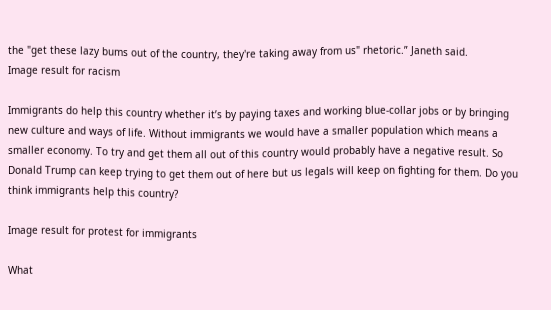the "get these lazy bums out of the country, they're taking away from us" rhetoric.” Janeth said.
Image result for racism

Immigrants do help this country whether it’s by paying taxes and working blue-collar jobs or by bringing new culture and ways of life. Without immigrants we would have a smaller population which means a smaller economy. To try and get them all out of this country would probably have a negative result. So Donald Trump can keep trying to get them out of here but us legals will keep on fighting for them. Do you think immigrants help this country?

Image result for protest for immigrants

What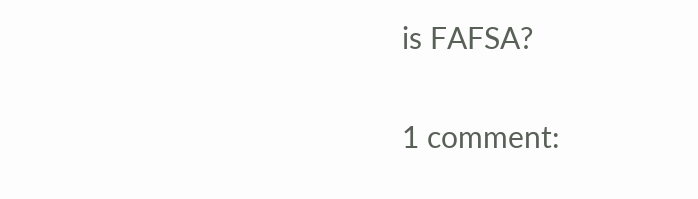is FAFSA?


1 comment: